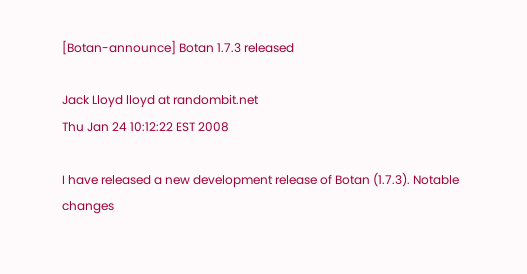[Botan-announce] Botan 1.7.3 released

Jack Lloyd lloyd at randombit.net
Thu Jan 24 10:12:22 EST 2008

I have released a new development release of Botan (1.7.3). Notable
changes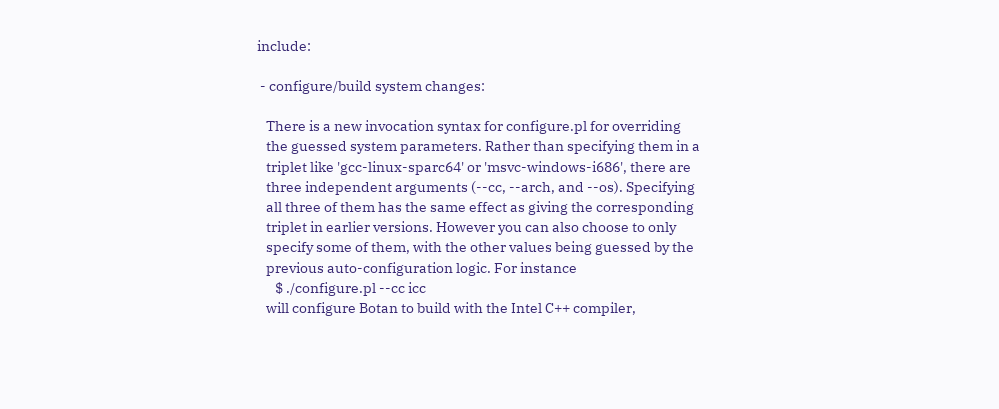include:

 - configure/build system changes:

   There is a new invocation syntax for configure.pl for overriding
   the guessed system parameters. Rather than specifying them in a
   triplet like 'gcc-linux-sparc64' or 'msvc-windows-i686', there are
   three independent arguments (--cc, --arch, and --os). Specifying
   all three of them has the same effect as giving the corresponding
   triplet in earlier versions. However you can also choose to only
   specify some of them, with the other values being guessed by the
   previous auto-configuration logic. For instance
      $ ./configure.pl --cc icc
   will configure Botan to build with the Intel C++ compiler,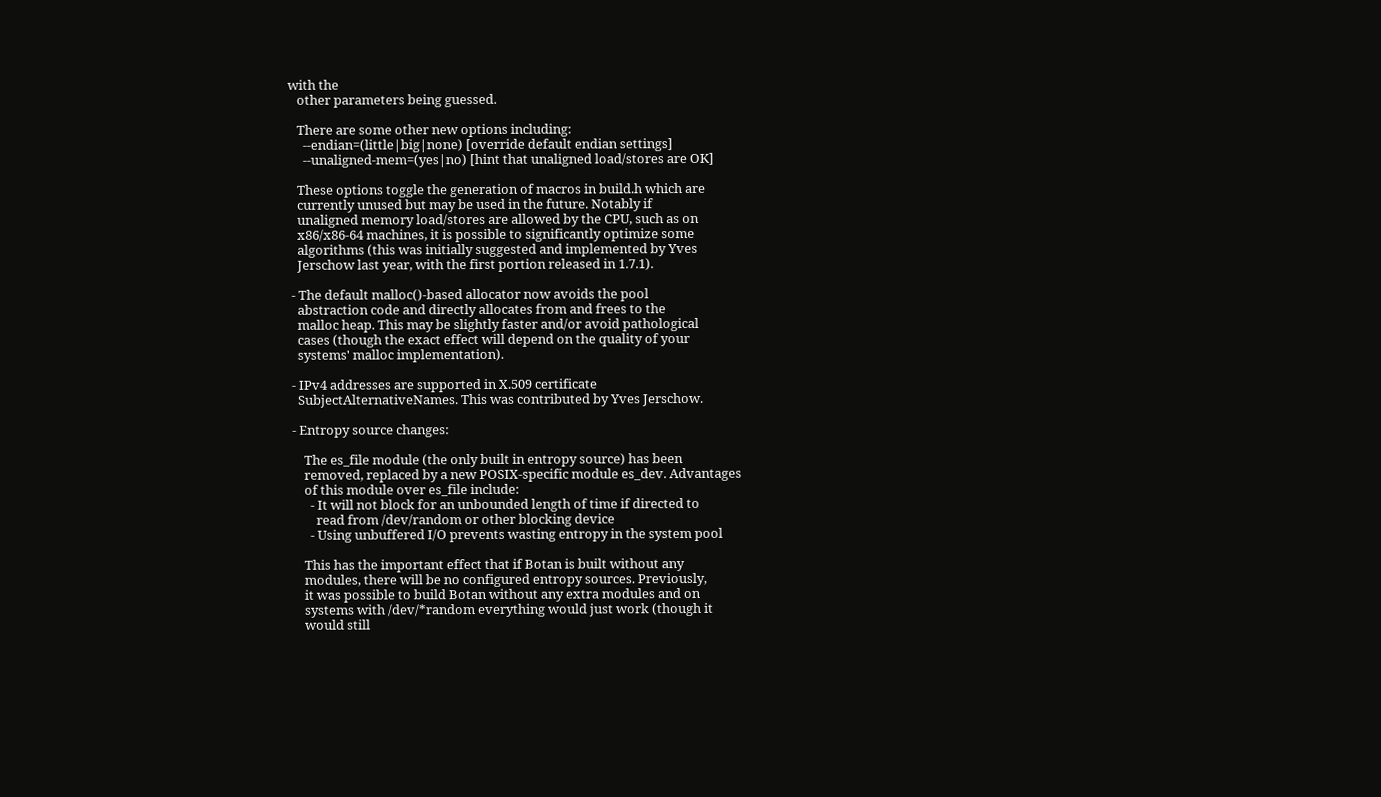with the
   other parameters being guessed.

   There are some other new options including:
     --endian=(little|big|none) [override default endian settings]
     --unaligned-mem=(yes|no) [hint that unaligned load/stores are OK]

   These options toggle the generation of macros in build.h which are
   currently unused but may be used in the future. Notably if
   unaligned memory load/stores are allowed by the CPU, such as on
   x86/x86-64 machines, it is possible to significantly optimize some
   algorithms (this was initially suggested and implemented by Yves
   Jerschow last year, with the first portion released in 1.7.1).

 - The default malloc()-based allocator now avoids the pool
   abstraction code and directly allocates from and frees to the
   malloc heap. This may be slightly faster and/or avoid pathological
   cases (though the exact effect will depend on the quality of your
   systems' malloc implementation).

 - IPv4 addresses are supported in X.509 certificate
   SubjectAlternativeNames. This was contributed by Yves Jerschow.

 - Entropy source changes:

     The es_file module (the only built in entropy source) has been
     removed, replaced by a new POSIX-specific module es_dev. Advantages
     of this module over es_file include:
       - It will not block for an unbounded length of time if directed to
         read from /dev/random or other blocking device
       - Using unbuffered I/O prevents wasting entropy in the system pool

     This has the important effect that if Botan is built without any
     modules, there will be no configured entropy sources. Previously,
     it was possible to build Botan without any extra modules and on
     systems with /dev/*random everything would just work (though it
     would still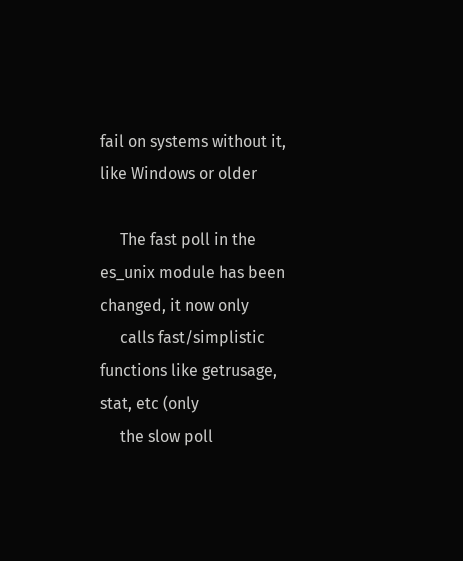fail on systems without it, like Windows or older

     The fast poll in the es_unix module has been changed, it now only
     calls fast/simplistic functions like getrusage, stat, etc (only
     the slow poll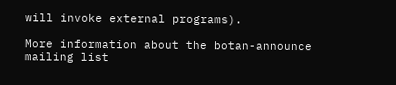will invoke external programs).

More information about the botan-announce mailing list